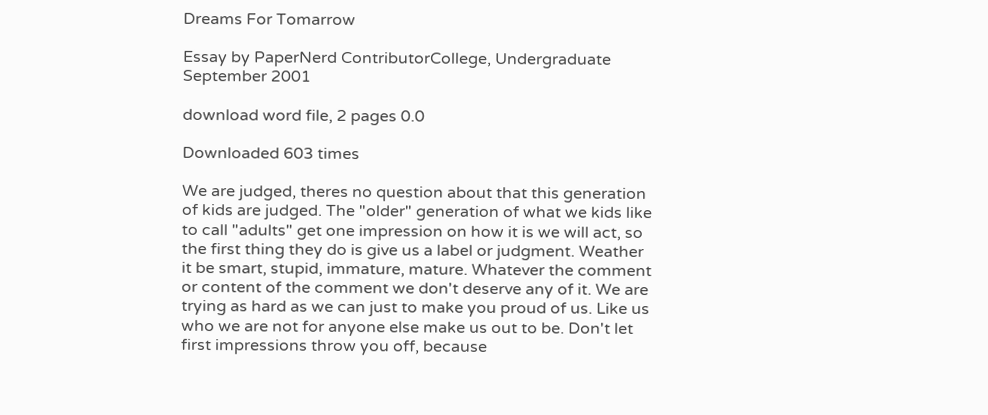Dreams For Tomarrow

Essay by PaperNerd ContributorCollege, Undergraduate September 2001

download word file, 2 pages 0.0

Downloaded 603 times

We are judged, theres no question about that this generation of kids are judged. The "older" generation of what we kids like to call "adults" get one impression on how it is we will act, so the first thing they do is give us a label or judgment. Weather it be smart, stupid, immature, mature. Whatever the comment or content of the comment we don't deserve any of it. We are trying as hard as we can just to make you proud of us. Like us who we are not for anyone else make us out to be. Don't let first impressions throw you off, because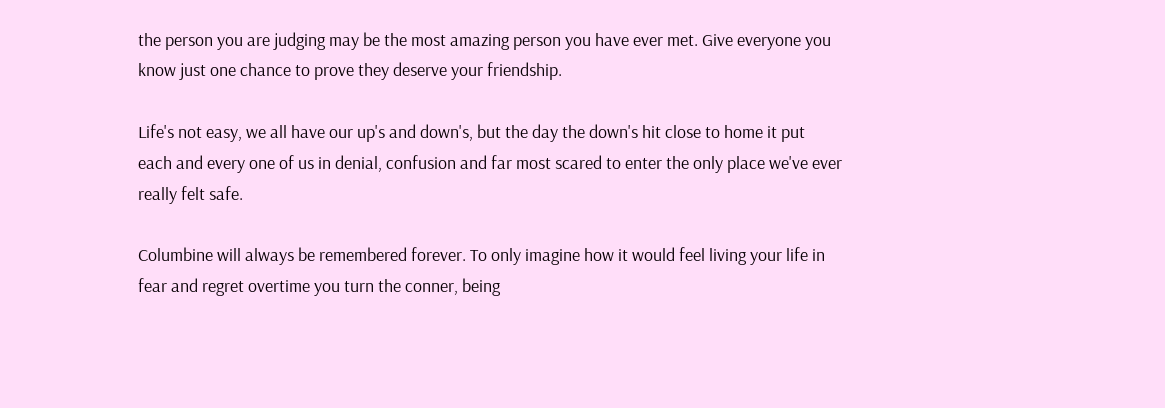the person you are judging may be the most amazing person you have ever met. Give everyone you know just one chance to prove they deserve your friendship.

Life's not easy, we all have our up's and down's, but the day the down's hit close to home it put each and every one of us in denial, confusion and far most scared to enter the only place we've ever really felt safe.

Columbine will always be remembered forever. To only imagine how it would feel living your life in fear and regret overtime you turn the conner, being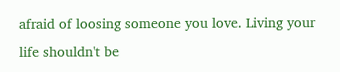afraid of loosing someone you love. Living your life shouldn't be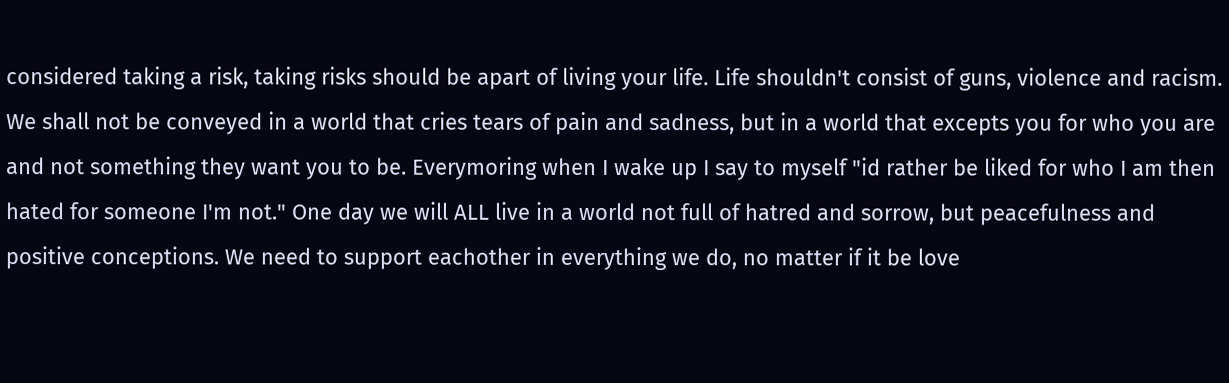considered taking a risk, taking risks should be apart of living your life. Life shouldn't consist of guns, violence and racism. We shall not be conveyed in a world that cries tears of pain and sadness, but in a world that excepts you for who you are and not something they want you to be. Everymoring when I wake up I say to myself "id rather be liked for who I am then hated for someone I'm not." One day we will ALL live in a world not full of hatred and sorrow, but peacefulness and positive conceptions. We need to support eachother in everything we do, no matter if it be love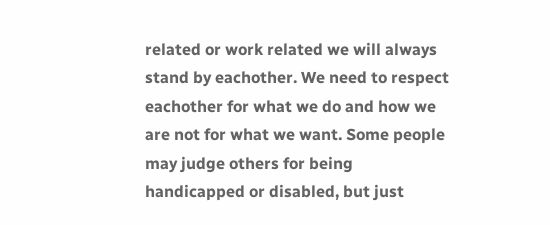related or work related we will always stand by eachother. We need to respect eachother for what we do and how we are not for what we want. Some people may judge others for being handicapped or disabled, but just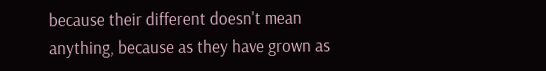because their different doesn't mean anything, because as they have grown as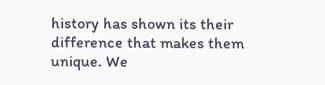history has shown its their difference that makes them unique. We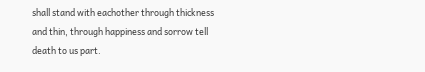shall stand with eachother through thickness and thin, through happiness and sorrow tell death to us part.